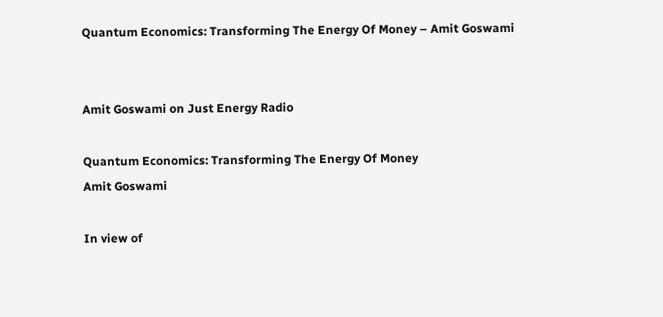Quantum Economics: Transforming The Energy Of Money – Amit Goswami


Amit Goswami on Just Energy Radio

Quantum Economics: Transforming The Energy Of Money
Amit Goswami

In view of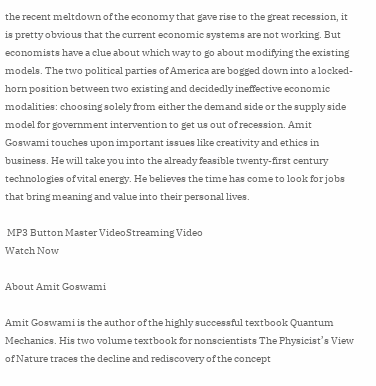the recent meltdown of the economy that gave rise to the great recession, it is pretty obvious that the current economic systems are not working. But economists have a clue about which way to go about modifying the existing models. The two political parties of America are bogged down into a locked-horn position between two existing and decidedly ineffective economic modalities: choosing solely from either the demand side or the supply side model for government intervention to get us out of recession. Amit Goswami touches upon important issues like creativity and ethics in business. He will take you into the already feasible twenty-first century technologies of vital energy. He believes the time has come to look for jobs that bring meaning and value into their personal lives.

 MP3 Button Master VideoStreaming Video
Watch Now

About Amit Goswami

Amit Goswami is the author of the highly successful textbook Quantum Mechanics. His two volume textbook for nonscientists The Physicist’s View of Nature traces the decline and rediscovery of the concept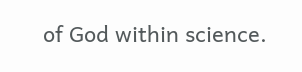of God within science.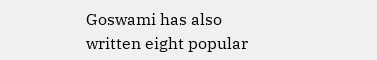Goswami has also written eight popular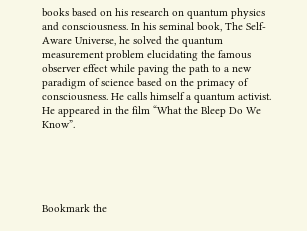books based on his research on quantum physics and consciousness. In his seminal book, The Self-Aware Universe, he solved the quantum measurement problem elucidating the famous observer effect while paving the path to a new paradigm of science based on the primacy of consciousness. He calls himself a quantum activist. He appeared in the film “What the Bleep Do We Know”.





Bookmark the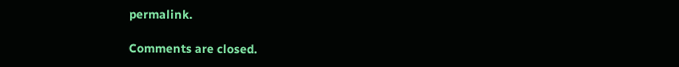permalink.

Comments are closed.